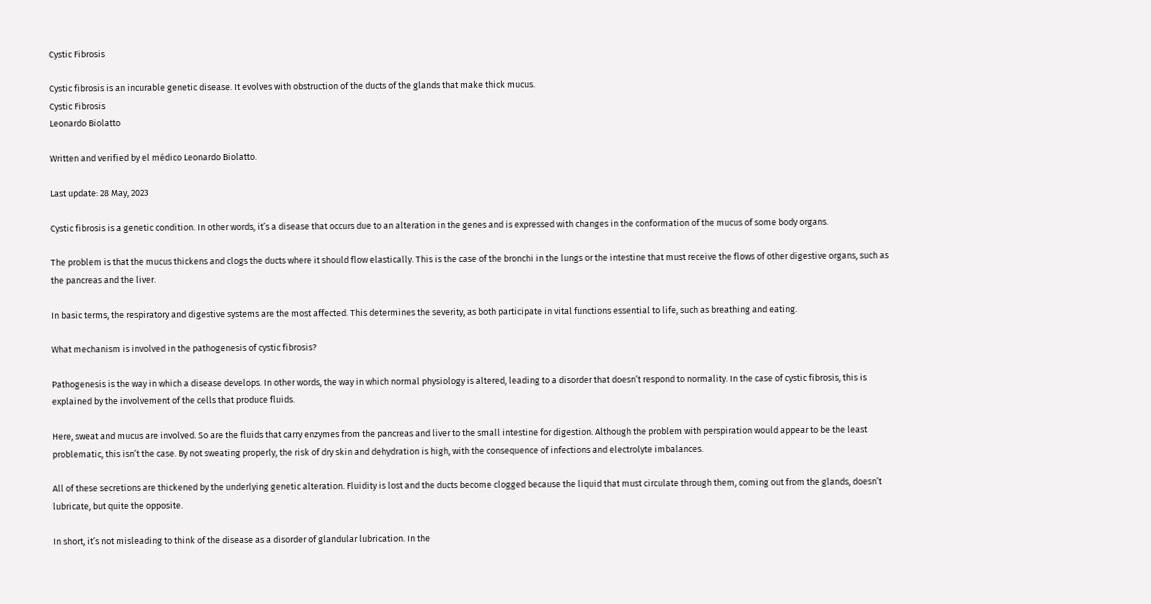Cystic Fibrosis

Cystic fibrosis is an incurable genetic disease. It evolves with obstruction of the ducts of the glands that make thick mucus.
Cystic Fibrosis
Leonardo Biolatto

Written and verified by el médico Leonardo Biolatto.

Last update: 28 May, 2023

Cystic fibrosis is a genetic condition. In other words, it’s a disease that occurs due to an alteration in the genes and is expressed with changes in the conformation of the mucus of some body organs.

The problem is that the mucus thickens and clogs the ducts where it should flow elastically. This is the case of the bronchi in the lungs or the intestine that must receive the flows of other digestive organs, such as the pancreas and the liver.

In basic terms, the respiratory and digestive systems are the most affected. This determines the severity, as both participate in vital functions essential to life, such as breathing and eating.

What mechanism is involved in the pathogenesis of cystic fibrosis?

Pathogenesis is the way in which a disease develops. In other words, the way in which normal physiology is altered, leading to a disorder that doesn’t respond to normality. In the case of cystic fibrosis, this is explained by the involvement of the cells that produce fluids.

Here, sweat and mucus are involved. So are the fluids that carry enzymes from the pancreas and liver to the small intestine for digestion. Although the problem with perspiration would appear to be the least problematic, this isn’t the case. By not sweating properly, the risk of dry skin and dehydration is high, with the consequence of infections and electrolyte imbalances.

All of these secretions are thickened by the underlying genetic alteration. Fluidity is lost and the ducts become clogged because the liquid that must circulate through them, coming out from the glands, doesn’t lubricate, but quite the opposite.

In short, it’s not misleading to think of the disease as a disorder of glandular lubrication. In the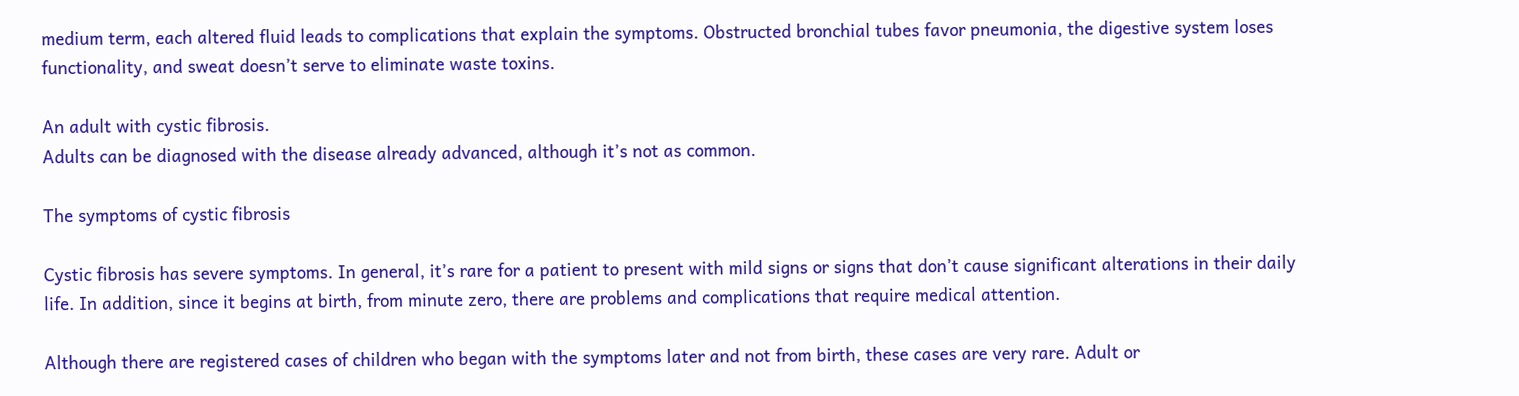medium term, each altered fluid leads to complications that explain the symptoms. Obstructed bronchial tubes favor pneumonia, the digestive system loses functionality, and sweat doesn’t serve to eliminate waste toxins.

An adult with cystic fibrosis.
Adults can be diagnosed with the disease already advanced, although it’s not as common.

The symptoms of cystic fibrosis

Cystic fibrosis has severe symptoms. In general, it’s rare for a patient to present with mild signs or signs that don’t cause significant alterations in their daily life. In addition, since it begins at birth, from minute zero, there are problems and complications that require medical attention.

Although there are registered cases of children who began with the symptoms later and not from birth, these cases are very rare. Adult or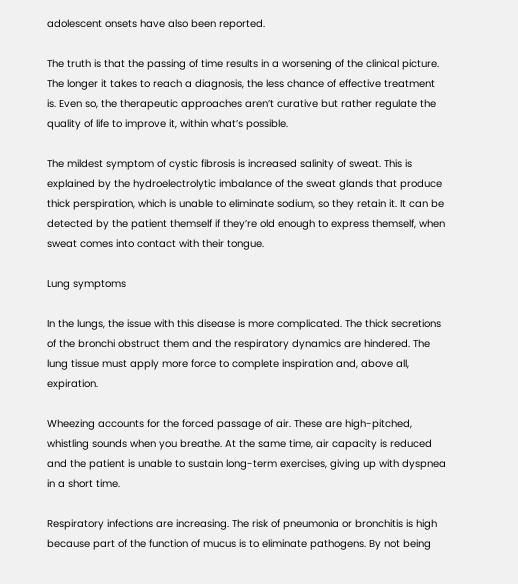adolescent onsets have also been reported.

The truth is that the passing of time results in a worsening of the clinical picture. The longer it takes to reach a diagnosis, the less chance of effective treatment is. Even so, the therapeutic approaches aren’t curative but rather regulate the quality of life to improve it, within what’s possible.

The mildest symptom of cystic fibrosis is increased salinity of sweat. This is explained by the hydroelectrolytic imbalance of the sweat glands that produce thick perspiration, which is unable to eliminate sodium, so they retain it. It can be detected by the patient themself if they’re old enough to express themself, when sweat comes into contact with their tongue.

Lung symptoms

In the lungs, the issue with this disease is more complicated. The thick secretions of the bronchi obstruct them and the respiratory dynamics are hindered. The lung tissue must apply more force to complete inspiration and, above all, expiration.

Wheezing accounts for the forced passage of air. These are high-pitched, whistling sounds when you breathe. At the same time, air capacity is reduced and the patient is unable to sustain long-term exercises, giving up with dyspnea in a short time.

Respiratory infections are increasing. The risk of pneumonia or bronchitis is high because part of the function of mucus is to eliminate pathogens. By not being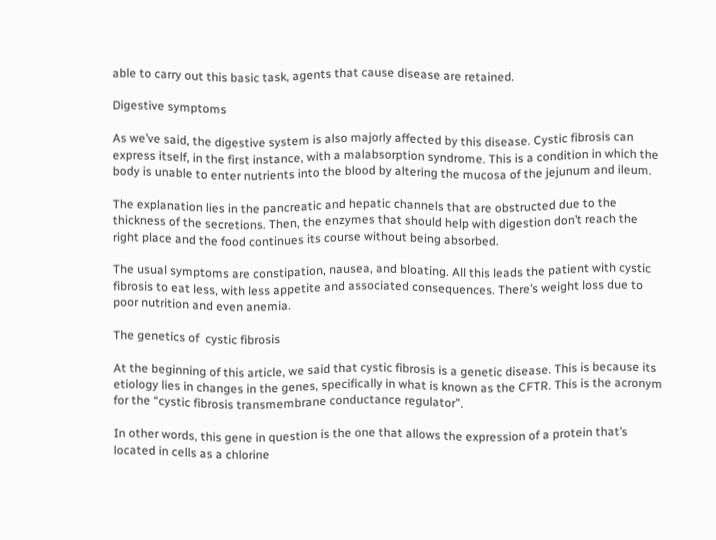able to carry out this basic task, agents that cause disease are retained.

Digestive symptoms

As we’ve said, the digestive system is also majorly affected by this disease. Cystic fibrosis can express itself, in the first instance, with a malabsorption syndrome. This is a condition in which the body is unable to enter nutrients into the blood by altering the mucosa of the jejunum and ileum.

The explanation lies in the pancreatic and hepatic channels that are obstructed due to the thickness of the secretions. Then, the enzymes that should help with digestion don’t reach the right place and the food continues its course without being absorbed.

The usual symptoms are constipation, nausea, and bloating. All this leads the patient with cystic fibrosis to eat less, with less appetite and associated consequences. There’s weight loss due to poor nutrition and even anemia.

The genetics of  cystic fibrosis

At the beginning of this article, we said that cystic fibrosis is a genetic disease. This is because its etiology lies in changes in the genes, specifically in what is known as the CFTR. This is the acronym for the “cystic fibrosis transmembrane conductance regulator”.

In other words, this gene in question is the one that allows the expression of a protein that’s located in cells as a chlorine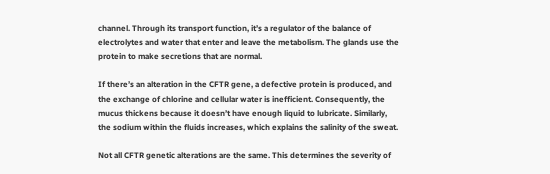channel. Through its transport function, it’s a regulator of the balance of electrolytes and water that enter and leave the metabolism. The glands use the protein to make secretions that are normal.

If there’s an alteration in the CFTR gene, a defective protein is produced, and the exchange of chlorine and cellular water is inefficient. Consequently, the mucus thickens because it doesn’t have enough liquid to lubricate. Similarly, the sodium within the fluids increases, which explains the salinity of the sweat.

Not all CFTR genetic alterations are the same. This determines the severity of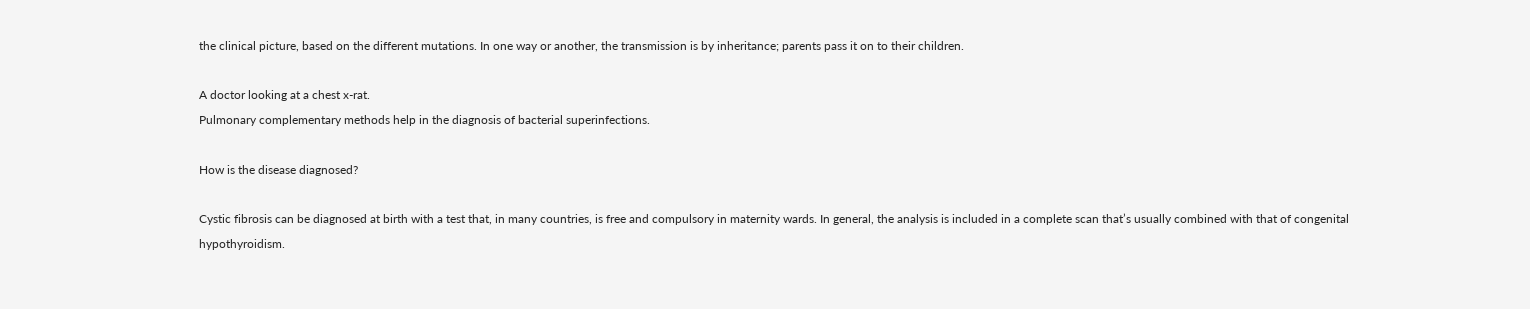the clinical picture, based on the different mutations. In one way or another, the transmission is by inheritance; parents pass it on to their children.

A doctor looking at a chest x-rat.
Pulmonary complementary methods help in the diagnosis of bacterial superinfections.

How is the disease diagnosed?

Cystic fibrosis can be diagnosed at birth with a test that, in many countries, is free and compulsory in maternity wards. In general, the analysis is included in a complete scan that’s usually combined with that of congenital hypothyroidism.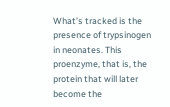What’s tracked is the presence of trypsinogen in neonates. This proenzyme, that is, the protein that will later become the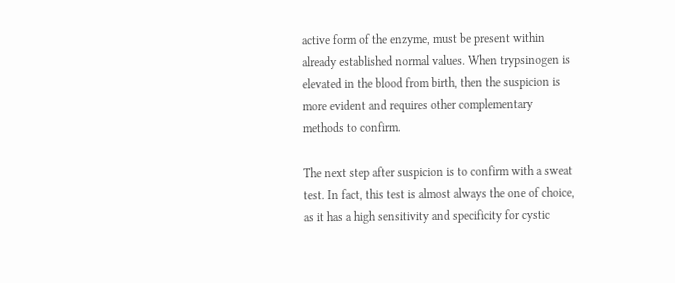active form of the enzyme, must be present within already established normal values. When trypsinogen is elevated in the blood from birth, then the suspicion is more evident and requires other complementary methods to confirm.

The next step after suspicion is to confirm with a sweat test. In fact, this test is almost always the one of choice, as it has a high sensitivity and specificity for cystic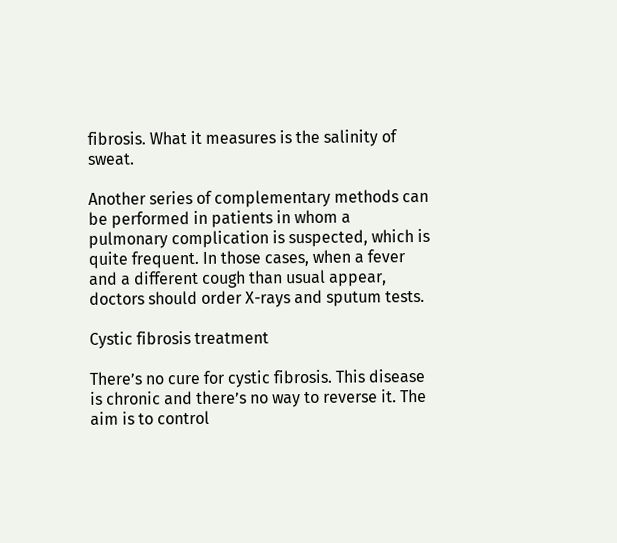fibrosis. What it measures is the salinity of sweat.

Another series of complementary methods can be performed in patients in whom a pulmonary complication is suspected, which is quite frequent. In those cases, when a fever and a different cough than usual appear, doctors should order X-rays and sputum tests.

Cystic fibrosis treatment

There’s no cure for cystic fibrosis. This disease is chronic and there’s no way to reverse it. The aim is to control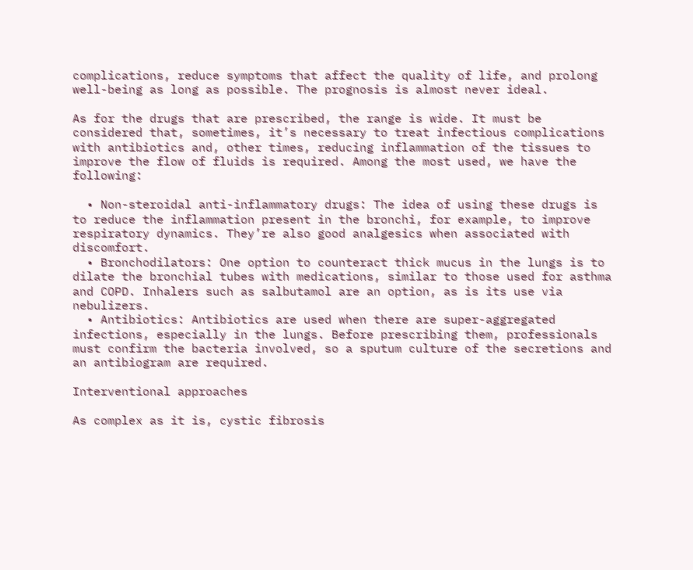complications, reduce symptoms that affect the quality of life, and prolong well-being as long as possible. The prognosis is almost never ideal.

As for the drugs that are prescribed, the range is wide. It must be considered that, sometimes, it’s necessary to treat infectious complications with antibiotics and, other times, reducing inflammation of the tissues to improve the flow of fluids is required. Among the most used, we have the following:

  • Non-steroidal anti-inflammatory drugs: The idea of using these drugs is to reduce the inflammation present in the bronchi, for example, to improve respiratory dynamics. They’re also good analgesics when associated with discomfort.
  • Bronchodilators: One option to counteract thick mucus in the lungs is to dilate the bronchial tubes with medications, similar to those used for asthma and COPD. Inhalers such as salbutamol are an option, as is its use via nebulizers.
  • Antibiotics: Antibiotics are used when there are super-aggregated infections, especially in the lungs. Before prescribing them, professionals must confirm the bacteria involved, so a sputum culture of the secretions and an antibiogram are required.

Interventional approaches

As complex as it is, cystic fibrosis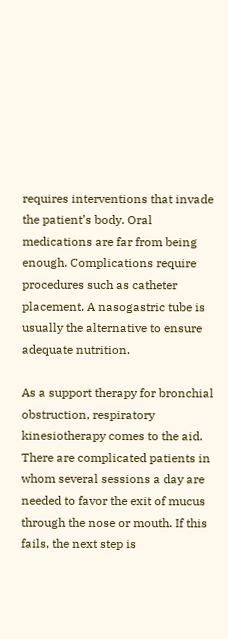requires interventions that invade the patient’s body. Oral medications are far from being enough. Complications require procedures such as catheter placement. A nasogastric tube is usually the alternative to ensure adequate nutrition.

As a support therapy for bronchial obstruction, respiratory kinesiotherapy comes to the aid. There are complicated patients in whom several sessions a day are needed to favor the exit of mucus through the nose or mouth. If this fails, the next step is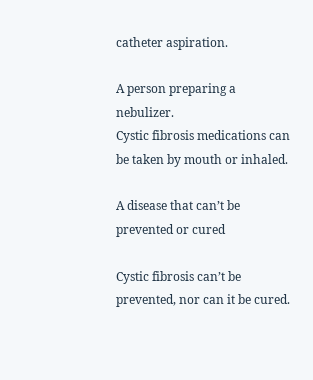catheter aspiration.

A person preparing a nebulizer.
Cystic fibrosis medications can be taken by mouth or inhaled.

A disease that can’t be prevented or cured

Cystic fibrosis can’t be prevented, nor can it be cured.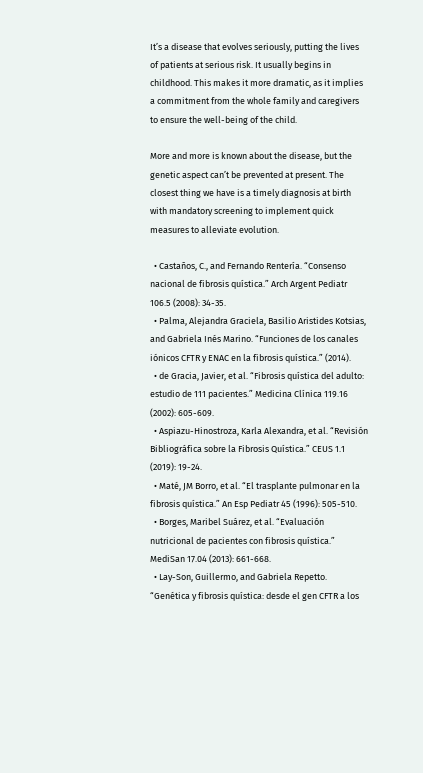It’s a disease that evolves seriously, putting the lives of patients at serious risk. It usually begins in childhood. This makes it more dramatic, as it implies a commitment from the whole family and caregivers to ensure the well-being of the child.

More and more is known about the disease, but the genetic aspect can’t be prevented at present. The closest thing we have is a timely diagnosis at birth with mandatory screening to implement quick measures to alleviate evolution.

  • Castaños, C., and Fernando Rentería. “Consenso nacional de fibrosis quística.” Arch Argent Pediatr 106.5 (2008): 34-35.
  • Palma, Alejandra Graciela, Basilio Aristides Kotsias, and Gabriela Inés Marino. “Funciones de los canales iónicos CFTR y ENAC en la fibrosis quística.” (2014).
  • de Gracia, Javier, et al. “Fibrosis quística del adulto: estudio de 111 pacientes.” Medicina Clínica 119.16 (2002): 605-609.
  • Aspiazu-Hinostroza, Karla Alexandra, et al. “Revisión Bibliográfica sobre la Fibrosis Quística.” CEUS 1.1 (2019): 19-24.
  • Maté, JM Borro, et al. “El trasplante pulmonar en la fibrosis quística.” An Esp Pediatr 45 (1996): 505-510.
  • Borges, Maribel Suárez, et al. “Evaluación nutricional de pacientes con fibrosis quística.” MediSan 17.04 (2013): 661-668.
  • Lay-Son, Guillermo, and Gabriela Repetto. “Genética y fibrosis quística: desde el gen CFTR a los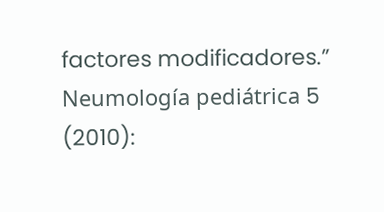factores modificadores.” Neumología pediátrica 5 (2010):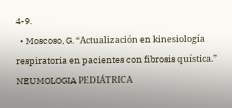4-9.
  • Moscoso, G. “Actualización en kinesiología respiratoria en pacientes con fibrosis quística.” NEUMOLOGIA PEDIÁTRICA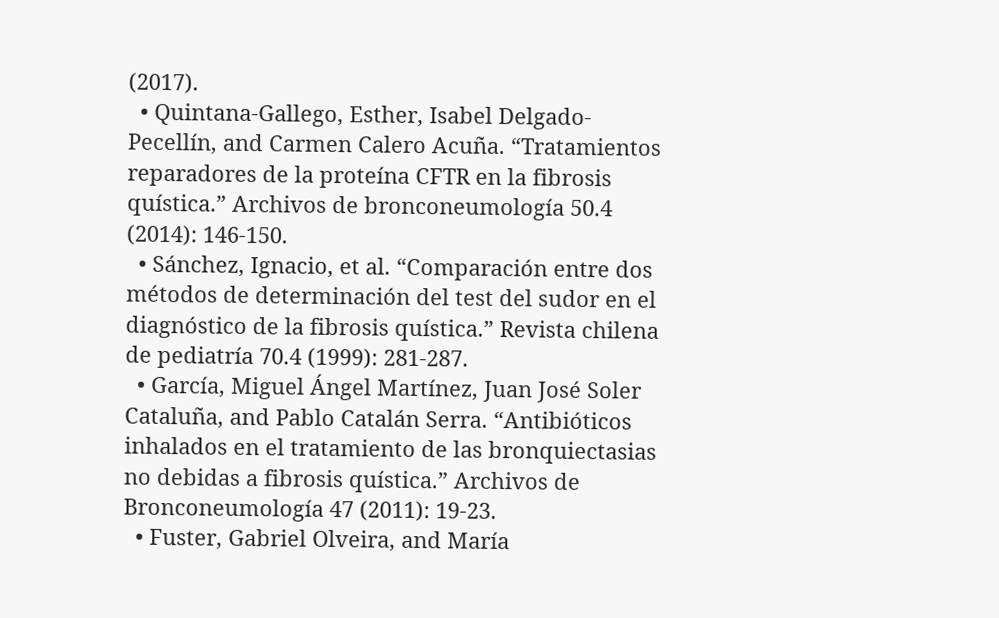(2017).
  • Quintana-Gallego, Esther, Isabel Delgado-Pecellín, and Carmen Calero Acuña. “Tratamientos reparadores de la proteína CFTR en la fibrosis quística.” Archivos de bronconeumología 50.4 (2014): 146-150.
  • Sánchez, Ignacio, et al. “Comparación entre dos métodos de determinación del test del sudor en el diagnóstico de la fibrosis quística.” Revista chilena de pediatría 70.4 (1999): 281-287.
  • García, Miguel Ángel Martínez, Juan José Soler Cataluña, and Pablo Catalán Serra. “Antibióticos inhalados en el tratamiento de las bronquiectasias no debidas a fibrosis quística.” Archivos de Bronconeumología 47 (2011): 19-23.
  • Fuster, Gabriel Olveira, and María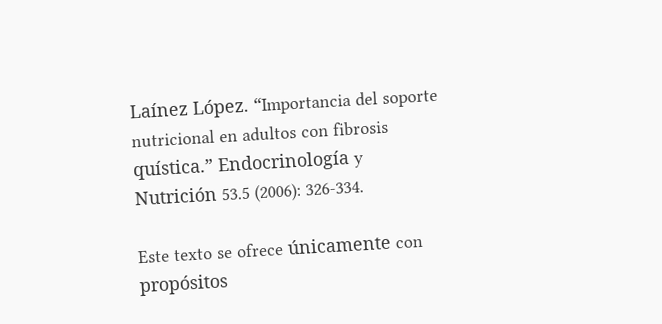Laínez López. “Importancia del soporte nutricional en adultos con fibrosis quística.” Endocrinología y Nutrición 53.5 (2006): 326-334.

Este texto se ofrece únicamente con propósitos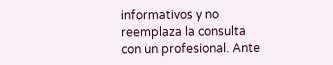informativos y no reemplaza la consulta con un profesional. Ante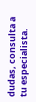dudas, consulta a tu especialista.